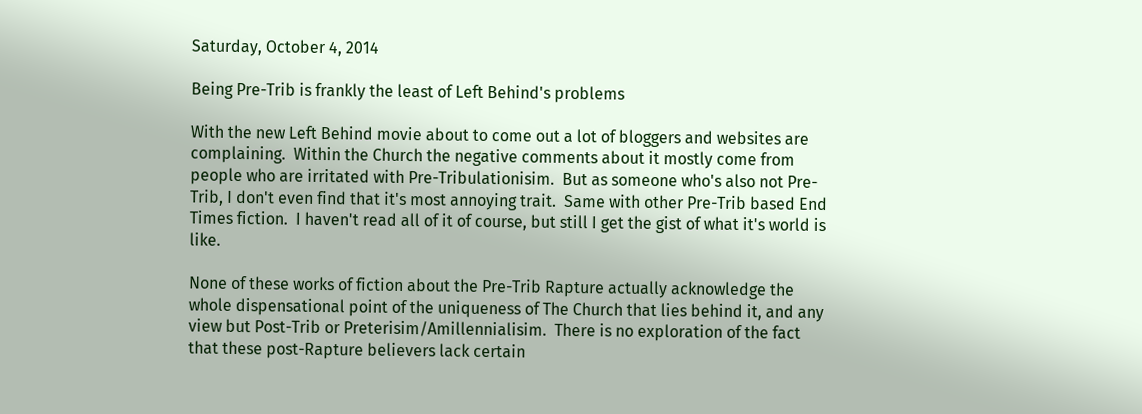Saturday, October 4, 2014

Being Pre-Trib is frankly the least of Left Behind's problems

With the new Left Behind movie about to come out a lot of bloggers and websites are complaining.  Within the Church the negative comments about it mostly come from people who are irritated with Pre-Tribulationisim.  But as someone who's also not Pre-Trib, I don't even find that it's most annoying trait.  Same with other Pre-Trib based End Times fiction.  I haven't read all of it of course, but still I get the gist of what it's world is like.

None of these works of fiction about the Pre-Trib Rapture actually acknowledge the whole dispensational point of the uniqueness of The Church that lies behind it, and any view but Post-Trib or Preterisim/Amillennialisim.  There is no exploration of the fact that these post-Rapture believers lack certain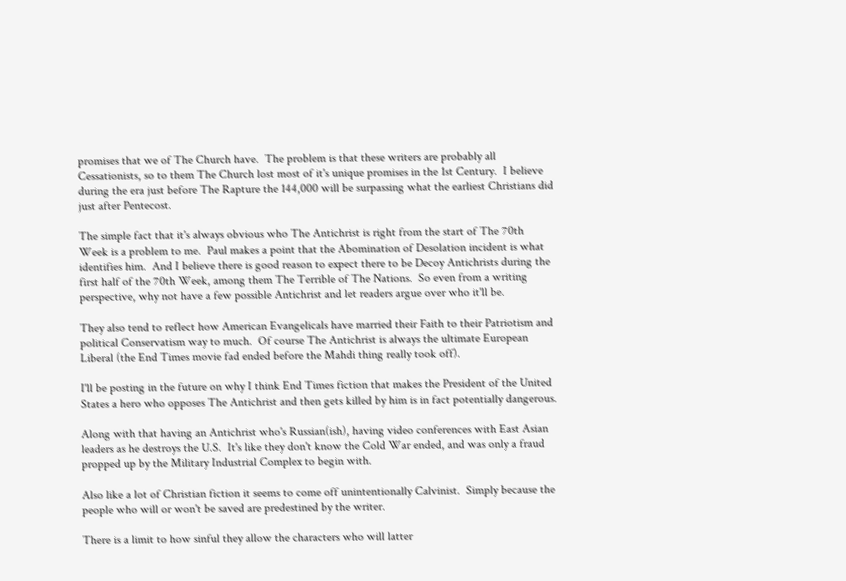promises that we of The Church have.  The problem is that these writers are probably all Cessationists, so to them The Church lost most of it's unique promises in the 1st Century.  I believe during the era just before The Rapture the 144,000 will be surpassing what the earliest Christians did just after Pentecost.

The simple fact that it's always obvious who The Antichrist is right from the start of The 70th Week is a problem to me.  Paul makes a point that the Abomination of Desolation incident is what identifies him.  And I believe there is good reason to expect there to be Decoy Antichrists during the first half of the 70th Week, among them The Terrible of The Nations.  So even from a writing perspective, why not have a few possible Antichrist and let readers argue over who it'll be.

They also tend to reflect how American Evangelicals have married their Faith to their Patriotism and political Conservatism way to much.  Of course The Antichrist is always the ultimate European Liberal (the End Times movie fad ended before the Mahdi thing really took off).

I'll be posting in the future on why I think End Times fiction that makes the President of the United States a hero who opposes The Antichrist and then gets killed by him is in fact potentially dangerous.

Along with that having an Antichrist who's Russian(ish), having video conferences with East Asian leaders as he destroys the U.S.  It's like they don't know the Cold War ended, and was only a fraud propped up by the Military Industrial Complex to begin with.

Also like a lot of Christian fiction it seems to come off unintentionally Calvinist.  Simply because the people who will or won't be saved are predestined by the writer.

There is a limit to how sinful they allow the characters who will latter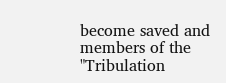become saved and members of the "Tribulation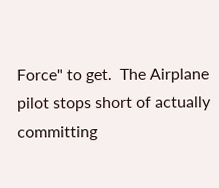Force" to get.  The Airplane pilot stops short of actually committing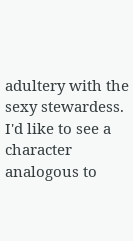adultery with the sexy stewardess.  I'd like to see a character analogous to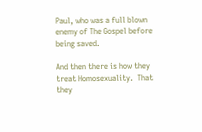Paul, who was a full blown enemy of The Gospel before being saved.

And then there is how they treat Homosexuality.  That they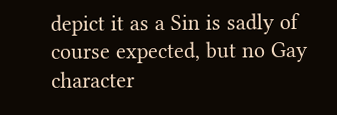depict it as a Sin is sadly of course expected, but no Gay character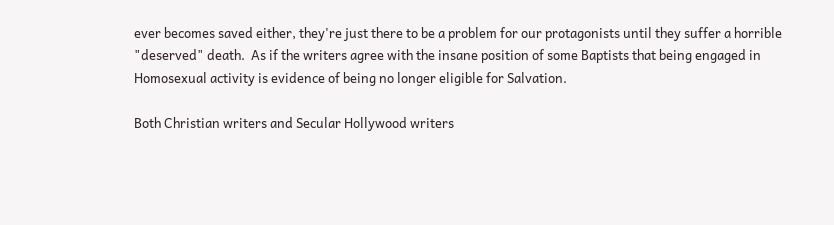ever becomes saved either, they're just there to be a problem for our protagonists until they suffer a horrible "deserved" death.  As if the writers agree with the insane position of some Baptists that being engaged in Homosexual activity is evidence of being no longer eligible for Salvation.

Both Christian writers and Secular Hollywood writers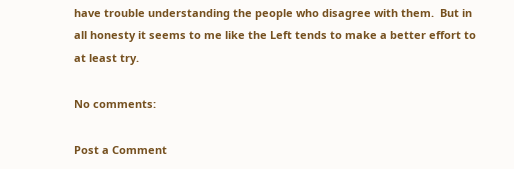have trouble understanding the people who disagree with them.  But in all honesty it seems to me like the Left tends to make a better effort to at least try.

No comments:

Post a Comment